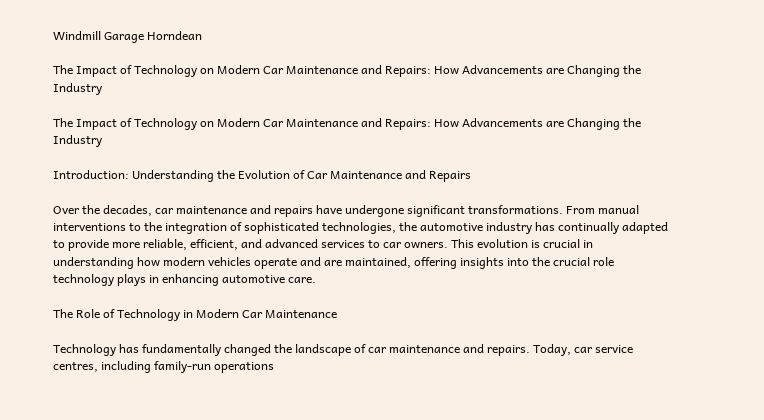Windmill Garage Horndean

The Impact of Technology on Modern Car Maintenance and Repairs: How Advancements are Changing the Industry

The Impact of Technology on Modern Car Maintenance and Repairs: How Advancements are Changing the Industry

Introduction: Understanding the Evolution of Car Maintenance and Repairs

Over the decades, car maintenance and repairs have undergone significant transformations. From manual interventions to the integration of sophisticated technologies, the automotive industry has continually adapted to provide more reliable, efficient, and advanced services to car owners. This evolution is crucial in understanding how modern vehicles operate and are maintained, offering insights into the crucial role technology plays in enhancing automotive care.

The Role of Technology in Modern Car Maintenance

Technology has fundamentally changed the landscape of car maintenance and repairs. Today, car service centres, including family-run operations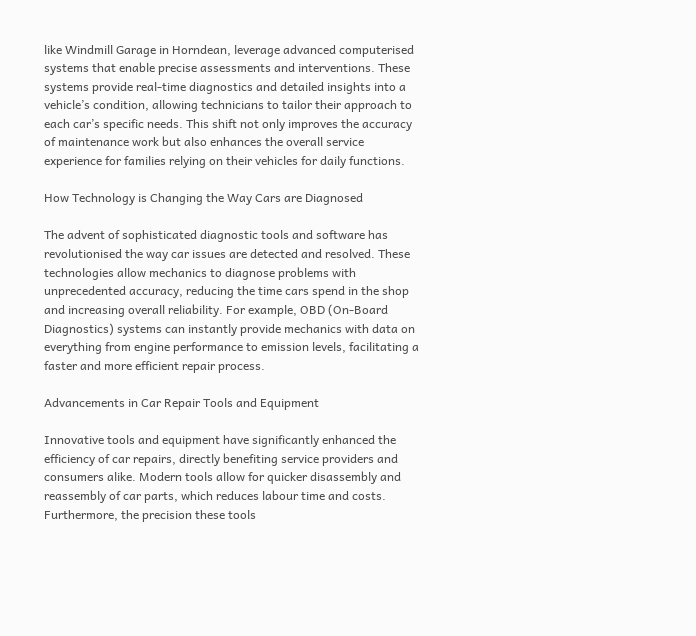like Windmill Garage in Horndean, leverage advanced computerised systems that enable precise assessments and interventions. These systems provide real-time diagnostics and detailed insights into a vehicle’s condition, allowing technicians to tailor their approach to each car’s specific needs. This shift not only improves the accuracy of maintenance work but also enhances the overall service experience for families relying on their vehicles for daily functions.

How Technology is Changing the Way Cars are Diagnosed

The advent of sophisticated diagnostic tools and software has revolutionised the way car issues are detected and resolved. These technologies allow mechanics to diagnose problems with unprecedented accuracy, reducing the time cars spend in the shop and increasing overall reliability. For example, OBD (On-Board Diagnostics) systems can instantly provide mechanics with data on everything from engine performance to emission levels, facilitating a faster and more efficient repair process.

Advancements in Car Repair Tools and Equipment

Innovative tools and equipment have significantly enhanced the efficiency of car repairs, directly benefiting service providers and consumers alike. Modern tools allow for quicker disassembly and reassembly of car parts, which reduces labour time and costs. Furthermore, the precision these tools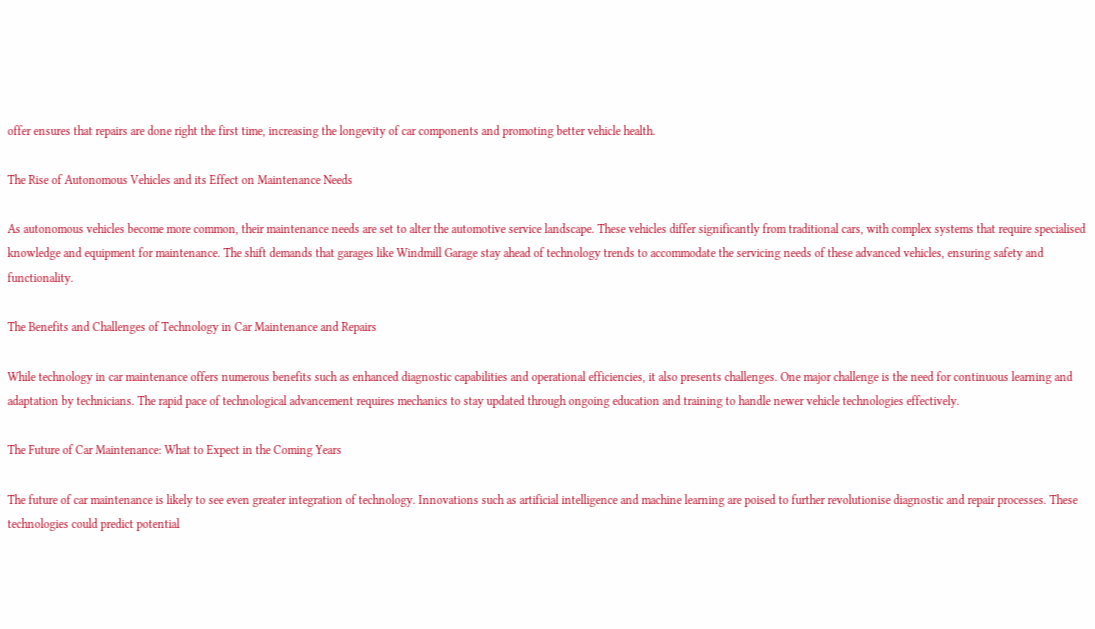offer ensures that repairs are done right the first time, increasing the longevity of car components and promoting better vehicle health.

The Rise of Autonomous Vehicles and its Effect on Maintenance Needs

As autonomous vehicles become more common, their maintenance needs are set to alter the automotive service landscape. These vehicles differ significantly from traditional cars, with complex systems that require specialised knowledge and equipment for maintenance. The shift demands that garages like Windmill Garage stay ahead of technology trends to accommodate the servicing needs of these advanced vehicles, ensuring safety and functionality.

The Benefits and Challenges of Technology in Car Maintenance and Repairs

While technology in car maintenance offers numerous benefits such as enhanced diagnostic capabilities and operational efficiencies, it also presents challenges. One major challenge is the need for continuous learning and adaptation by technicians. The rapid pace of technological advancement requires mechanics to stay updated through ongoing education and training to handle newer vehicle technologies effectively.

The Future of Car Maintenance: What to Expect in the Coming Years

The future of car maintenance is likely to see even greater integration of technology. Innovations such as artificial intelligence and machine learning are poised to further revolutionise diagnostic and repair processes. These technologies could predict potential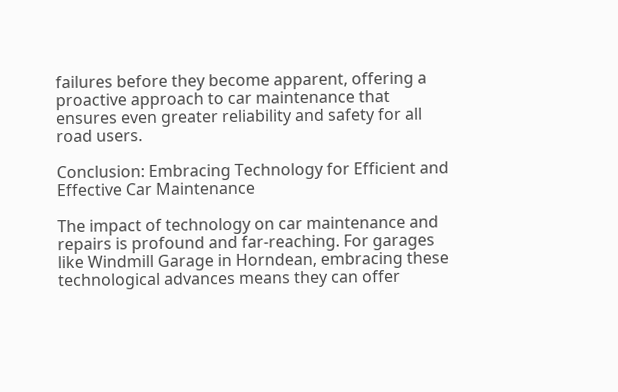failures before they become apparent, offering a proactive approach to car maintenance that ensures even greater reliability and safety for all road users.

Conclusion: Embracing Technology for Efficient and Effective Car Maintenance

The impact of technology on car maintenance and repairs is profound and far-reaching. For garages like Windmill Garage in Horndean, embracing these technological advances means they can offer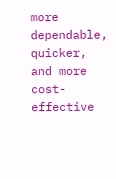more dependable, quicker, and more cost-effective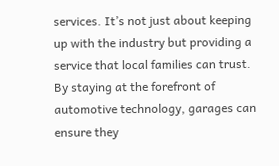services. It’s not just about keeping up with the industry but providing a service that local families can trust. By staying at the forefront of automotive technology, garages can ensure they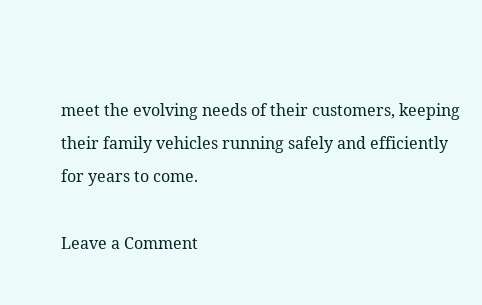meet the evolving needs of their customers, keeping their family vehicles running safely and efficiently for years to come.

Leave a Comment